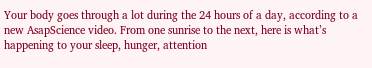Your body goes through a lot during the 24 hours of a day, according to a new AsapScience video. From one sunrise to the next, here is what’s happening to your sleep, hunger, attention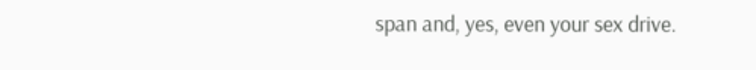span and, yes, even your sex drive.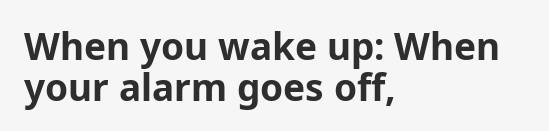When you wake up: When your alarm goes off,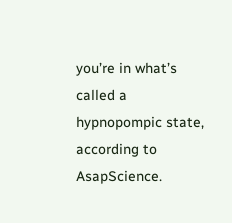you’re in what’s called a hypnopompic state, according to AsapScience.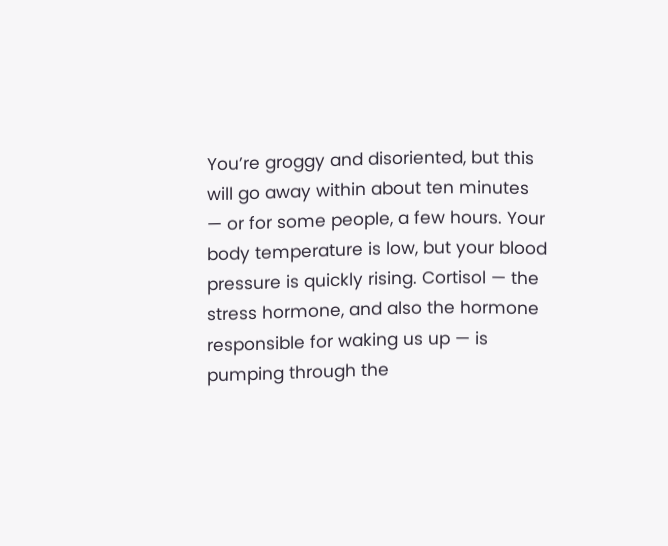You’re groggy and disoriented, but this will go away within about ten minutes — or for some people, a few hours. Your body temperature is low, but your blood pressure is quickly rising. Cortisol — the stress hormone, and also the hormone responsible for waking us up — is pumping through the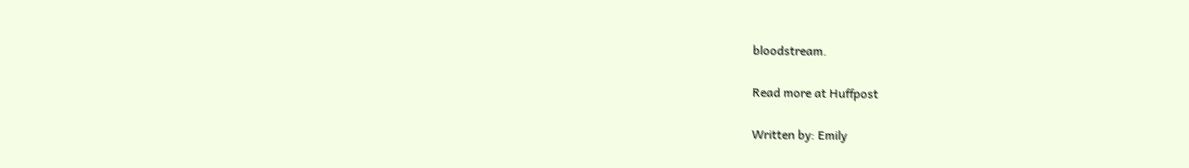bloodstream.

Read more at Huffpost

Written by: Emily